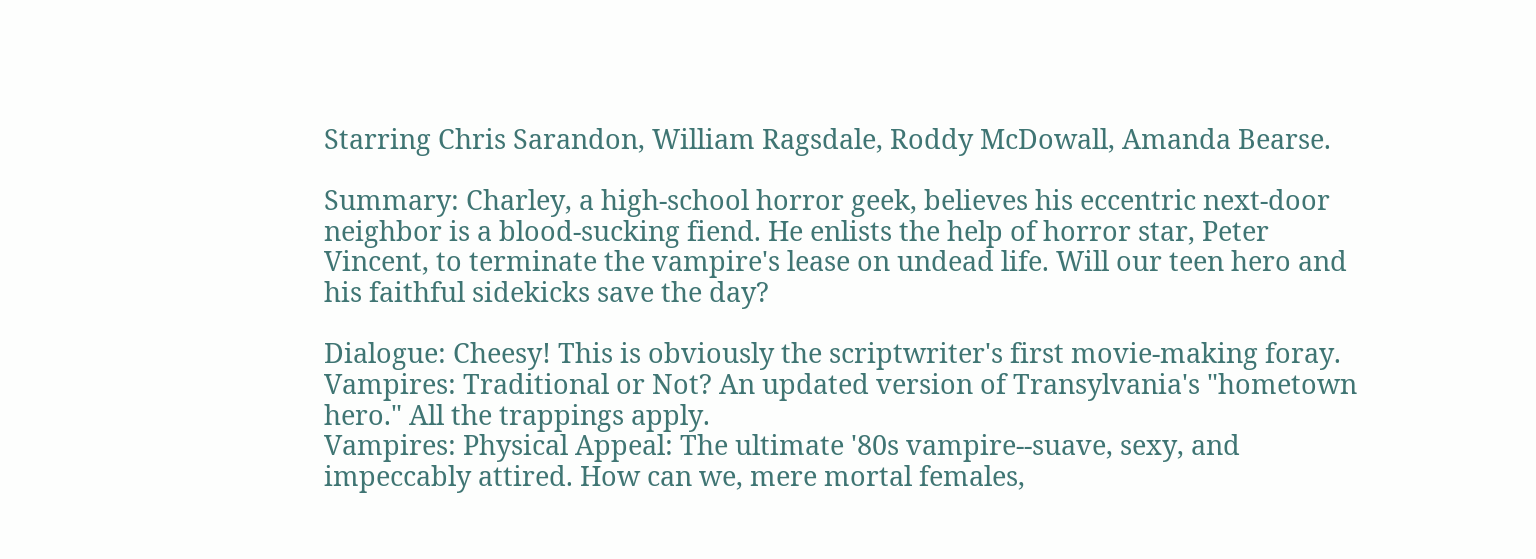Starring Chris Sarandon, William Ragsdale, Roddy McDowall, Amanda Bearse.

Summary: Charley, a high-school horror geek, believes his eccentric next-door neighbor is a blood-sucking fiend. He enlists the help of horror star, Peter Vincent, to terminate the vampire's lease on undead life. Will our teen hero and his faithful sidekicks save the day?

Dialogue: Cheesy! This is obviously the scriptwriter's first movie-making foray.
Vampires: Traditional or Not? An updated version of Transylvania's "hometown hero." All the trappings apply.
Vampires: Physical Appeal: The ultimate '80s vampire--suave, sexy, and impeccably attired. How can we, mere mortal females,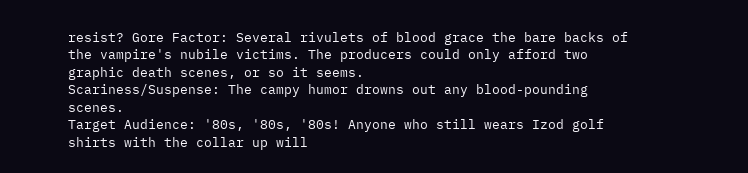resist? Gore Factor: Several rivulets of blood grace the bare backs of the vampire's nubile victims. The producers could only afford two graphic death scenes, or so it seems.
Scariness/Suspense: The campy humor drowns out any blood-pounding scenes.
Target Audience: '80s, '80s, '80s! Anyone who still wears Izod golf shirts with the collar up will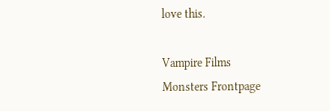love this.

Vampire Films
Monsters Frontpage